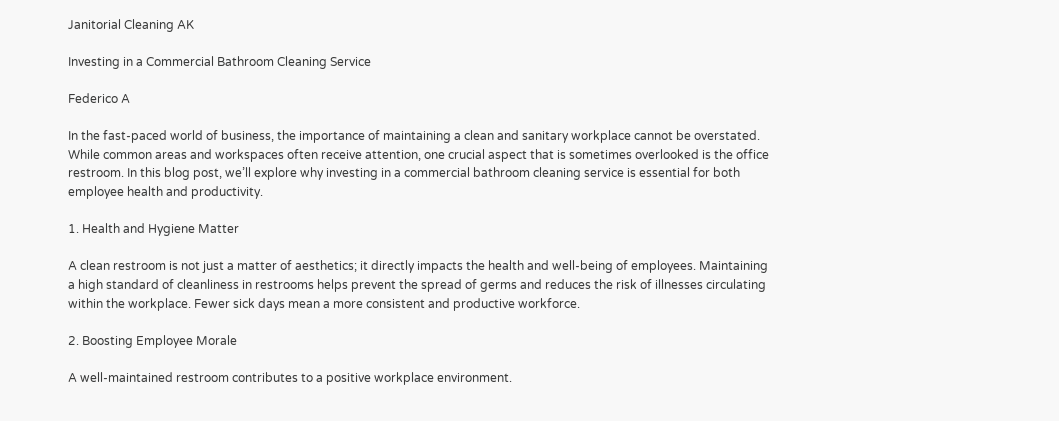Janitorial Cleaning AK

Investing in a Commercial Bathroom Cleaning Service

Federico A

In the fast-paced world of business, the importance of maintaining a clean and sanitary workplace cannot be overstated. While common areas and workspaces often receive attention, one crucial aspect that is sometimes overlooked is the office restroom. In this blog post, we’ll explore why investing in a commercial bathroom cleaning service is essential for both employee health and productivity.

1. Health and Hygiene Matter

A clean restroom is not just a matter of aesthetics; it directly impacts the health and well-being of employees. Maintaining a high standard of cleanliness in restrooms helps prevent the spread of germs and reduces the risk of illnesses circulating within the workplace. Fewer sick days mean a more consistent and productive workforce.

2. Boosting Employee Morale

A well-maintained restroom contributes to a positive workplace environment.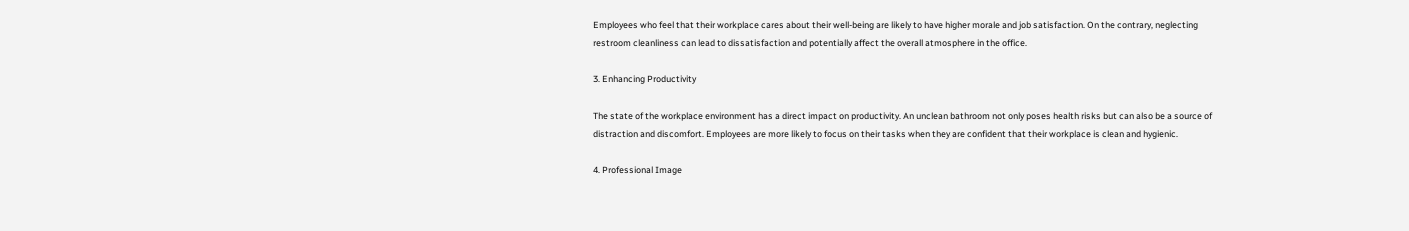Employees who feel that their workplace cares about their well-being are likely to have higher morale and job satisfaction. On the contrary, neglecting restroom cleanliness can lead to dissatisfaction and potentially affect the overall atmosphere in the office.

3. Enhancing Productivity

The state of the workplace environment has a direct impact on productivity. An unclean bathroom not only poses health risks but can also be a source of distraction and discomfort. Employees are more likely to focus on their tasks when they are confident that their workplace is clean and hygienic.

4. Professional Image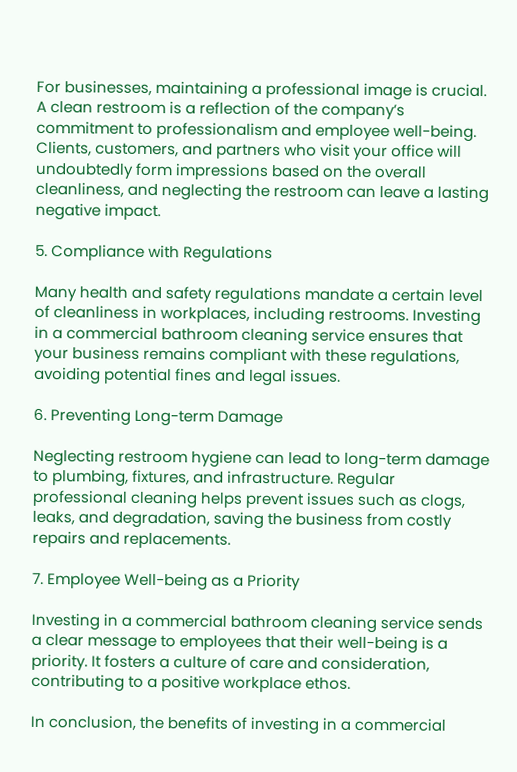For businesses, maintaining a professional image is crucial. A clean restroom is a reflection of the company’s commitment to professionalism and employee well-being. Clients, customers, and partners who visit your office will undoubtedly form impressions based on the overall cleanliness, and neglecting the restroom can leave a lasting negative impact.

5. Compliance with Regulations

Many health and safety regulations mandate a certain level of cleanliness in workplaces, including restrooms. Investing in a commercial bathroom cleaning service ensures that your business remains compliant with these regulations, avoiding potential fines and legal issues.

6. Preventing Long-term Damage

Neglecting restroom hygiene can lead to long-term damage to plumbing, fixtures, and infrastructure. Regular professional cleaning helps prevent issues such as clogs, leaks, and degradation, saving the business from costly repairs and replacements.

7. Employee Well-being as a Priority

Investing in a commercial bathroom cleaning service sends a clear message to employees that their well-being is a priority. It fosters a culture of care and consideration, contributing to a positive workplace ethos.

In conclusion, the benefits of investing in a commercial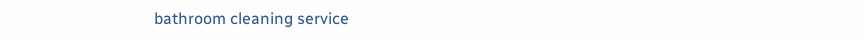bathroom cleaning service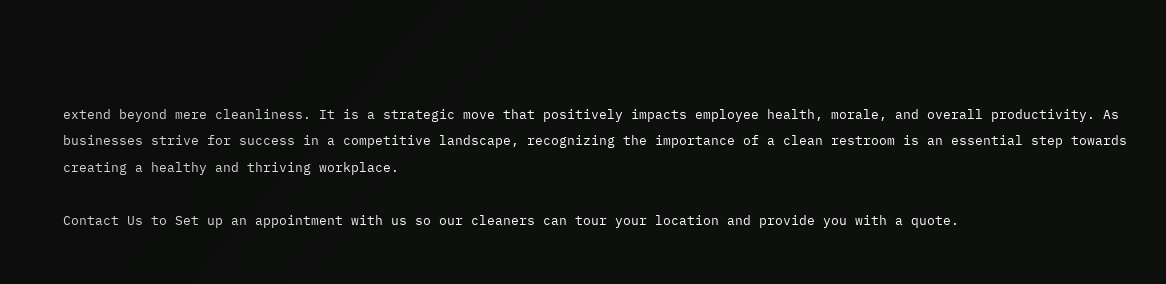extend beyond mere cleanliness. It is a strategic move that positively impacts employee health, morale, and overall productivity. As businesses strive for success in a competitive landscape, recognizing the importance of a clean restroom is an essential step towards creating a healthy and thriving workplace.

Contact Us to Set up an appointment with us so our cleaners can tour your location and provide you with a quote.